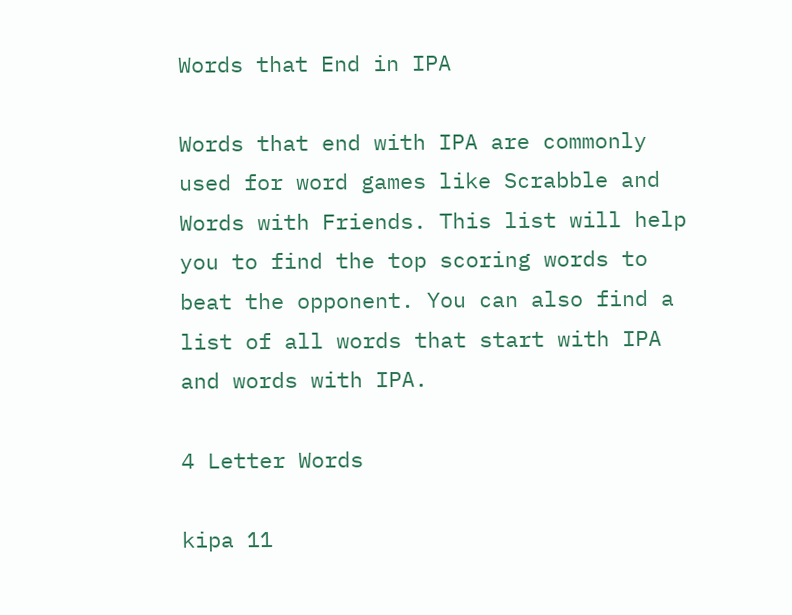Words that End in IPA

Words that end with IPA are commonly used for word games like Scrabble and Words with Friends. This list will help you to find the top scoring words to beat the opponent. You can also find a list of all words that start with IPA and words with IPA.

4 Letter Words

kipa 11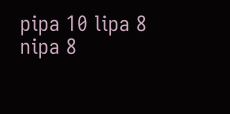pipa 10 lipa 8 nipa 8